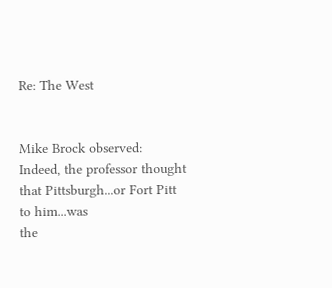Re: The West


Mike Brock observed:
Indeed, the professor thought that Pittsburgh...or Fort Pitt to him...was
the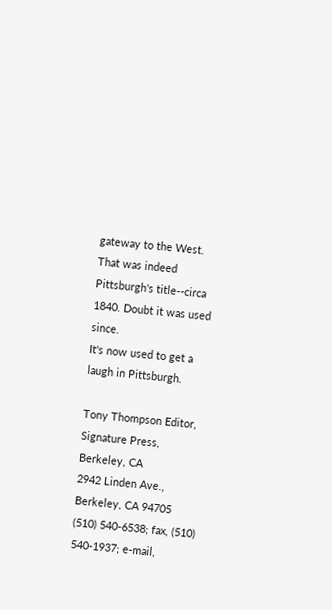gateway to the West.
That was indeed Pittsburgh's title--circa 1840. Doubt it was used since.
It's now used to get a laugh in Pittsburgh.

Tony Thompson Editor, Signature Press, Berkeley, CA
2942 Linden Ave., Berkeley, CA 94705
(510) 540-6538; fax, (510) 540-1937; e-mail,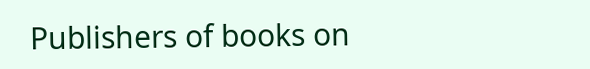Publishers of books on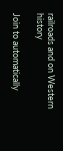railroads and on Western history

Join to automatically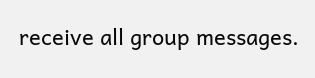receive all group messages.